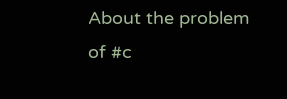About the problem of #c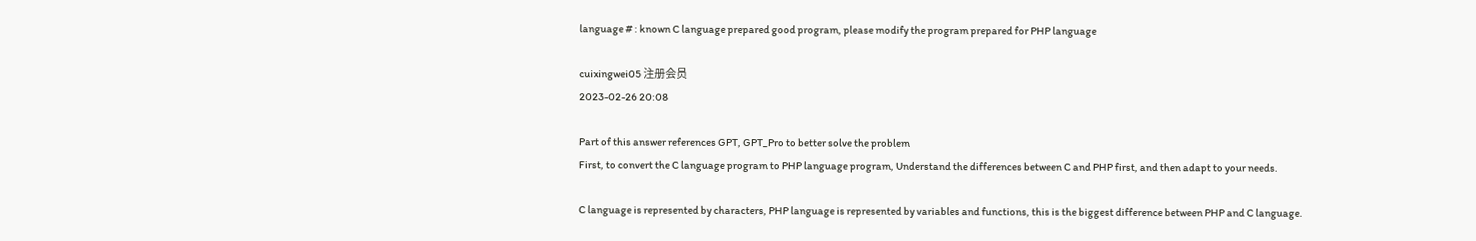language # : known C language prepared good program, please modify the program prepared for PHP language

cuixingwei05 注册会员
2023-02-26 20:08

Part of this answer references GPT, GPT_Pro to better solve the problem
First, to convert the C language program to PHP language program, Understand the differences between C and PHP first, and then adapt to your needs.

C language is represented by characters, PHP language is represented by variables and functions, this is the biggest difference between PHP and C language.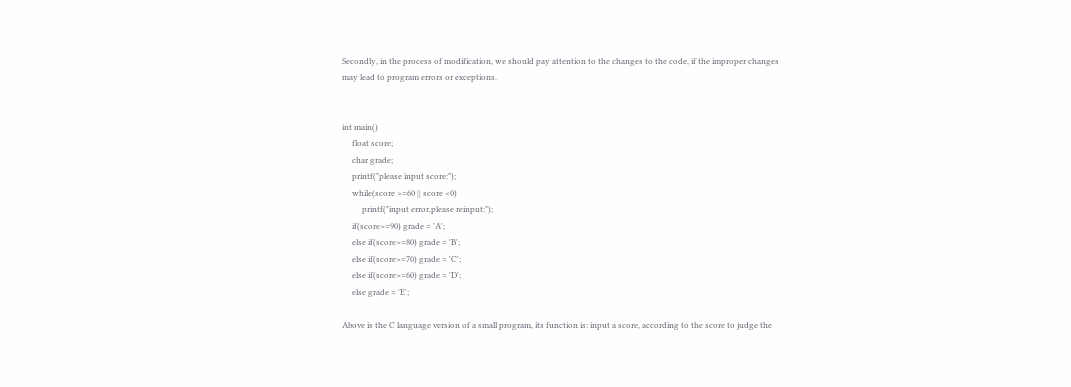Secondly, in the process of modification, we should pay attention to the changes to the code, if the improper changes may lead to program errors or exceptions.


int main()
     float score;
     char grade;
     printf("please input score:");
     while(score >=60 || score <0)
          printf("input error,please reinput:");
     if(score>=90) grade = 'A';
     else if(score>=80) grade = 'B';
     else if(score>=70) grade = 'C';
     else if(score>=60) grade = 'D';
     else grade = 'E';

Above is the C language version of a small program, its function is: input a score, according to the score to judge the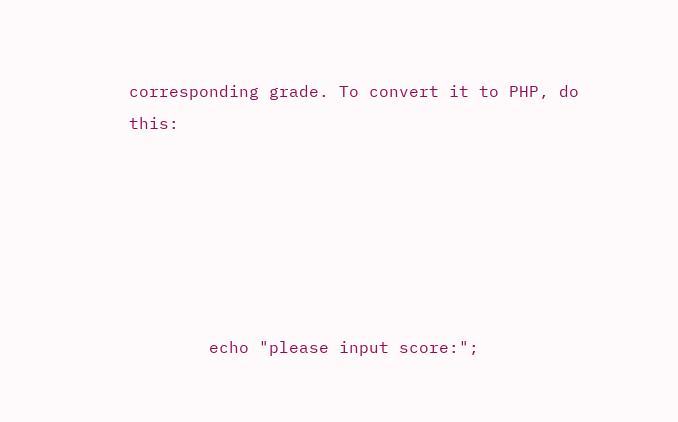corresponding grade. To convert it to PHP, do this:






        echo "please input score:";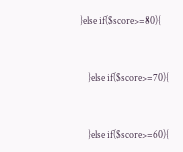}else if($score>=80){


    }else if($score>=70){


    }else if($score>=60){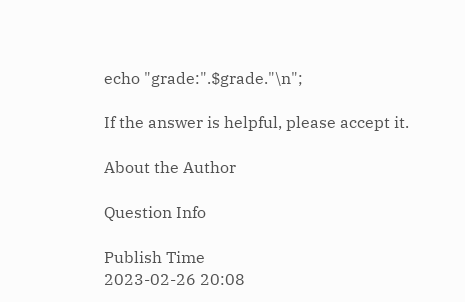echo "grade:".$grade."\n";

If the answer is helpful, please accept it.

About the Author

Question Info

Publish Time
2023-02-26 20:08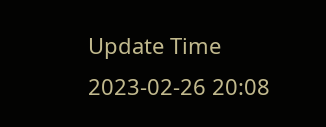Update Time
2023-02-26 20:08